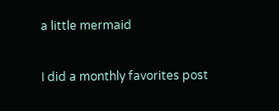a little mermaid

I did a monthly favorites post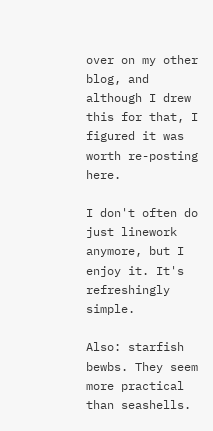over on my other blog, and although I drew this for that, I figured it was worth re-posting here.

I don't often do just linework anymore, but I enjoy it. It's refreshingly simple.

Also: starfish bewbs. They seem more practical than seashells.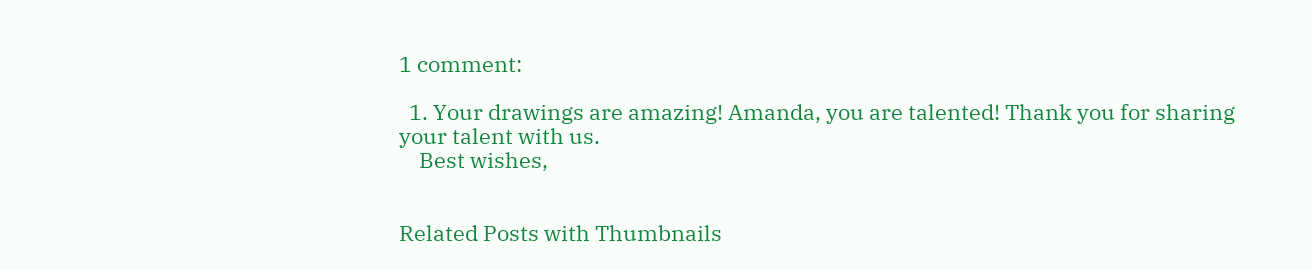1 comment:

  1. Your drawings are amazing! Amanda, you are talented! Thank you for sharing your talent with us.
    Best wishes,


Related Posts with Thumbnails